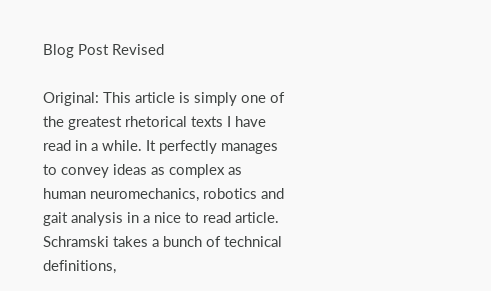Blog Post Revised

Original: This article is simply one of the greatest rhetorical texts I have read in a while. It perfectly manages to convey ideas as complex as human neuromechanics, robotics and gait analysis in a nice to read article. Schramski takes a bunch of technical definitions,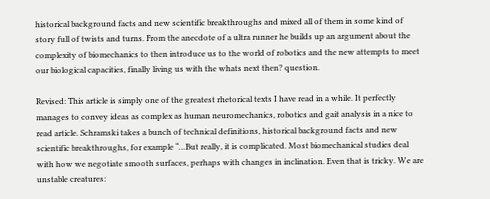historical background facts and new scientific breakthroughs and mixed all of them in some kind of story full of twists and turns. From the anecdote of a ultra runner he builds up an argument about the complexity of biomechanics to then introduce us to the world of robotics and the new attempts to meet our biological capacities, finally living us with the whats next then? question.

Revised: This article is simply one of the greatest rhetorical texts I have read in a while. It perfectly manages to convey ideas as complex as human neuromechanics, robotics and gait analysis in a nice to read article. Schramski takes a bunch of technical definitions, historical background facts and new scientific breakthroughs, for example “…But really, it is complicated. Most biomechanical studies deal with how we negotiate smooth surfaces, perhaps with changes in inclination. Even that is tricky. We are unstable creatures: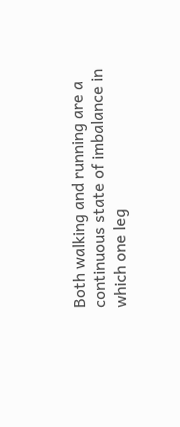Both walking and running are a continuous state of imbalance in which one leg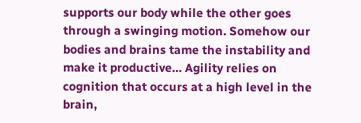supports our body while the other goes through a swinging motion. Somehow our bodies and brains tame the instability and make it productive… Agility relies on cognition that occurs at a high level in the brain,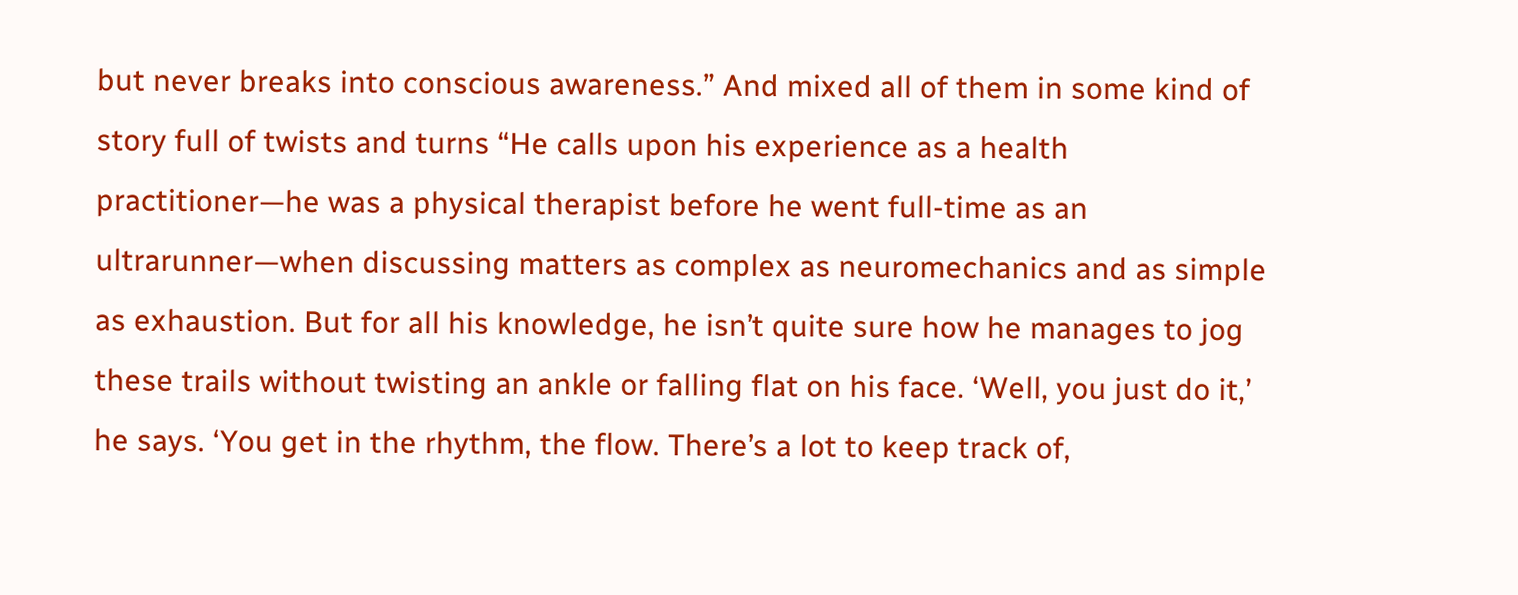but never breaks into conscious awareness.” And mixed all of them in some kind of story full of twists and turns “He calls upon his experience as a health practitioner—he was a physical therapist before he went full-time as an ultrarunner—when discussing matters as complex as neuromechanics and as simple as exhaustion. But for all his knowledge, he isn’t quite sure how he manages to jog these trails without twisting an ankle or falling flat on his face. ‘Well, you just do it,’ he says. ‘You get in the rhythm, the flow. There’s a lot to keep track of,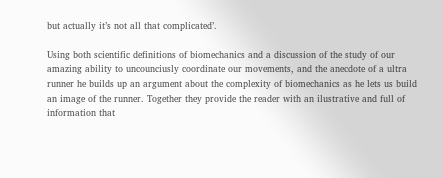but actually it’s not all that complicated’.

Using both scientific definitions of biomechanics and a discussion of the study of our amazing ability to uncounciusly coordinate our movements, and the anecdote of a ultra runner he builds up an argument about the complexity of biomechanics as he lets us build an image of the runner. Together they provide the reader with an ilustrative and full of information that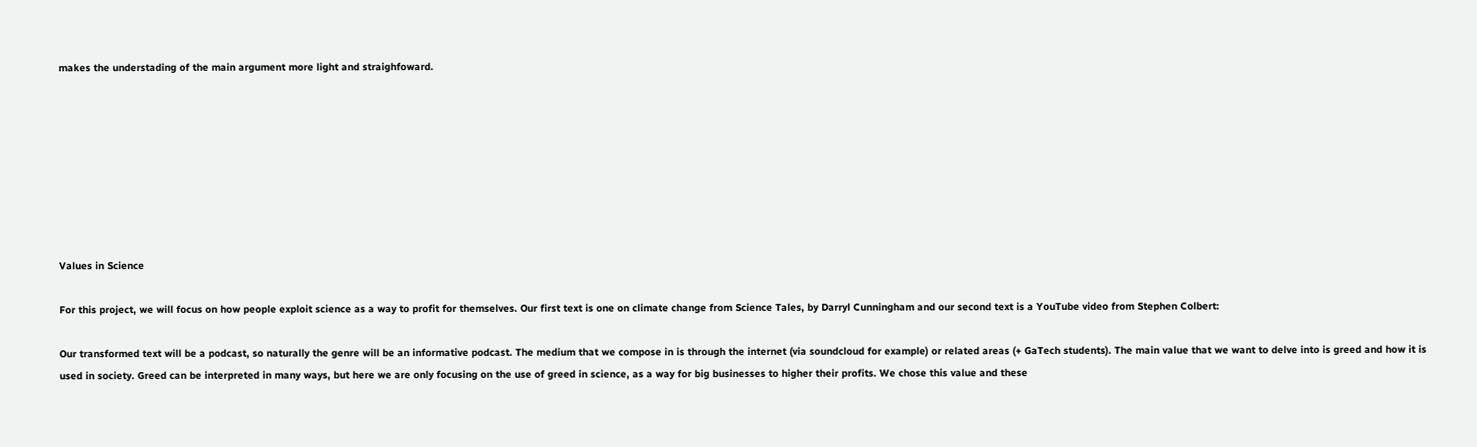makes the understading of the main argument more light and straighfoward.








Values in Science

For this project, we will focus on how people exploit science as a way to profit for themselves. Our first text is one on climate change from Science Tales, by Darryl Cunningham and our second text is a YouTube video from Stephen Colbert:

Our transformed text will be a podcast, so naturally the genre will be an informative podcast. The medium that we compose in is through the internet (via soundcloud for example) or related areas (+ GaTech students). The main value that we want to delve into is greed and how it is used in society. Greed can be interpreted in many ways, but here we are only focusing on the use of greed in science, as a way for big businesses to higher their profits. We chose this value and these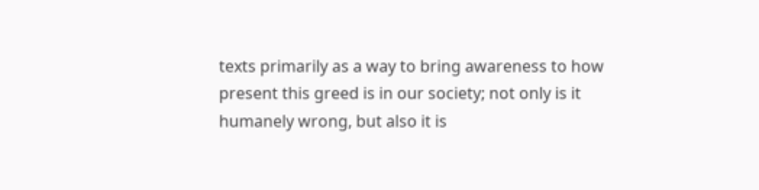texts primarily as a way to bring awareness to how present this greed is in our society; not only is it humanely wrong, but also it is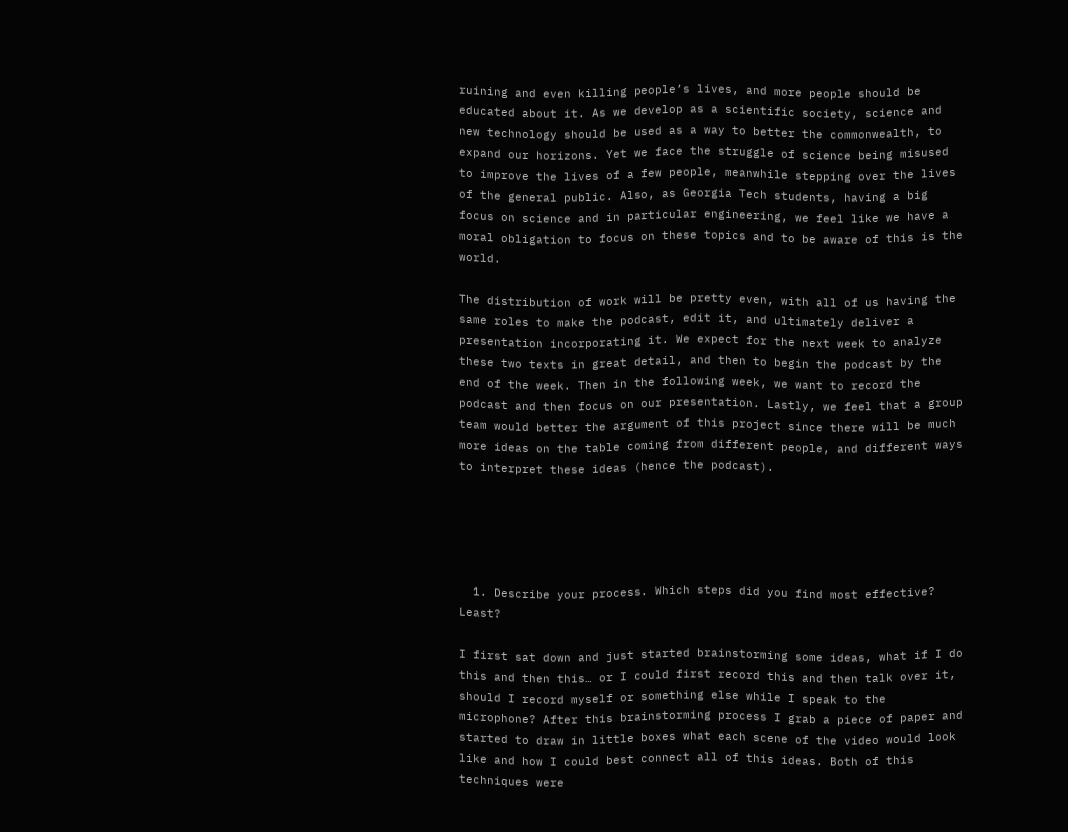ruining and even killing people’s lives, and more people should be educated about it. As we develop as a scientific society, science and new technology should be used as a way to better the commonwealth, to expand our horizons. Yet we face the struggle of science being misused to improve the lives of a few people, meanwhile stepping over the lives of the general public. Also, as Georgia Tech students, having a big focus on science and in particular engineering, we feel like we have a moral obligation to focus on these topics and to be aware of this is the world.

The distribution of work will be pretty even, with all of us having the same roles to make the podcast, edit it, and ultimately deliver a presentation incorporating it. We expect for the next week to analyze these two texts in great detail, and then to begin the podcast by the end of the week. Then in the following week, we want to record the podcast and then focus on our presentation. Lastly, we feel that a group team would better the argument of this project since there will be much more ideas on the table coming from different people, and different ways to interpret these ideas (hence the podcast).





  1. Describe your process. Which steps did you find most effective? Least?

I first sat down and just started brainstorming some ideas, what if I do this and then this… or I could first record this and then talk over it, should I record myself or something else while I speak to the microphone? After this brainstorming process I grab a piece of paper and started to draw in little boxes what each scene of the video would look like and how I could best connect all of this ideas. Both of this techniques were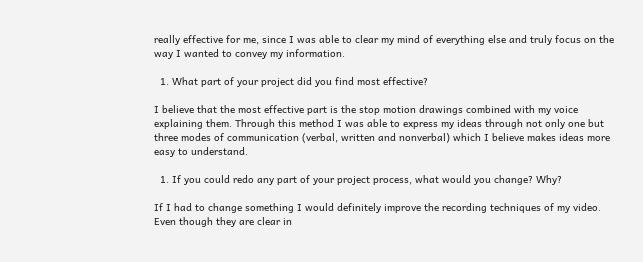really effective for me, since I was able to clear my mind of everything else and truly focus on the way I wanted to convey my information.

  1. What part of your project did you find most effective?

I believe that the most effective part is the stop motion drawings combined with my voice explaining them. Through this method I was able to express my ideas through not only one but three modes of communication (verbal, written and nonverbal) which I believe makes ideas more easy to understand.

  1. If you could redo any part of your project process, what would you change? Why?

If I had to change something I would definitely improve the recording techniques of my video. Even though they are clear in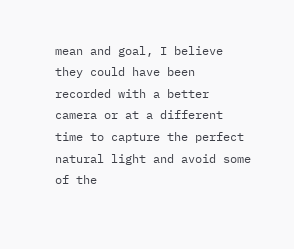mean and goal, I believe they could have been recorded with a better camera or at a different time to capture the perfect natural light and avoid some of the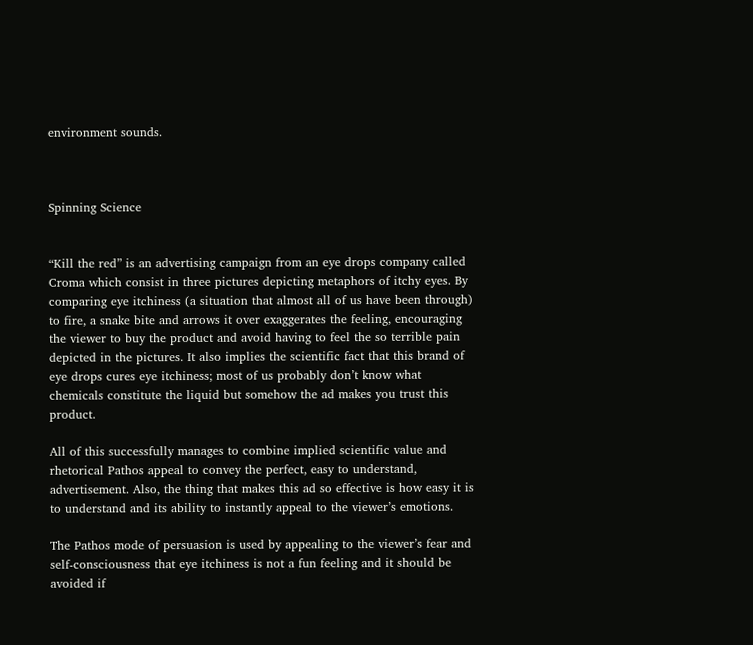environment sounds.



Spinning Science


“Kill the red” is an advertising campaign from an eye drops company called Croma which consist in three pictures depicting metaphors of itchy eyes. By comparing eye itchiness (a situation that almost all of us have been through) to fire, a snake bite and arrows it over exaggerates the feeling, encouraging the viewer to buy the product and avoid having to feel the so terrible pain depicted in the pictures. It also implies the scientific fact that this brand of eye drops cures eye itchiness; most of us probably don’t know what chemicals constitute the liquid but somehow the ad makes you trust this product.

All of this successfully manages to combine implied scientific value and rhetorical Pathos appeal to convey the perfect, easy to understand, advertisement. Also, the thing that makes this ad so effective is how easy it is to understand and its ability to instantly appeal to the viewer’s emotions.

The Pathos mode of persuasion is used by appealing to the viewer’s fear and self-consciousness that eye itchiness is not a fun feeling and it should be avoided if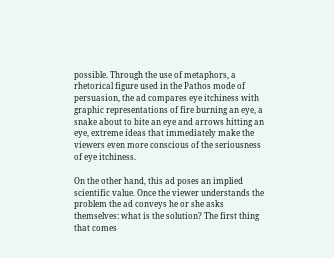possible. Through the use of metaphors, a rhetorical figure used in the Pathos mode of persuasion, the ad compares eye itchiness with graphic representations of fire burning an eye, a snake about to bite an eye and arrows hitting an eye, extreme ideas that immediately make the viewers even more conscious of the seriousness of eye itchiness.

On the other hand, this ad poses an implied scientific value. Once the viewer understands the problem the ad conveys he or she asks themselves: what is the solution? The first thing that comes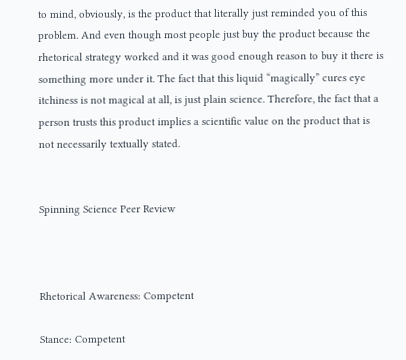to mind, obviously, is the product that literally just reminded you of this problem. And even though most people just buy the product because the rhetorical strategy worked and it was good enough reason to buy it there is something more under it. The fact that this liquid “magically” cures eye itchiness is not magical at all, is just plain science. Therefore, the fact that a person trusts this product implies a scientific value on the product that is not necessarily textually stated.


Spinning Science Peer Review



Rhetorical Awareness: Competent

Stance: Competent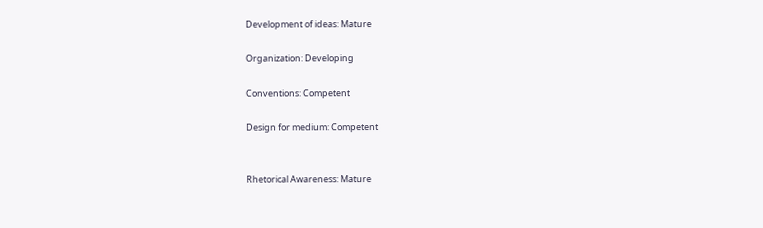Development of ideas: Mature

Organization: Developing

Conventions: Competent

Design for medium: Competent


Rhetorical Awareness: Mature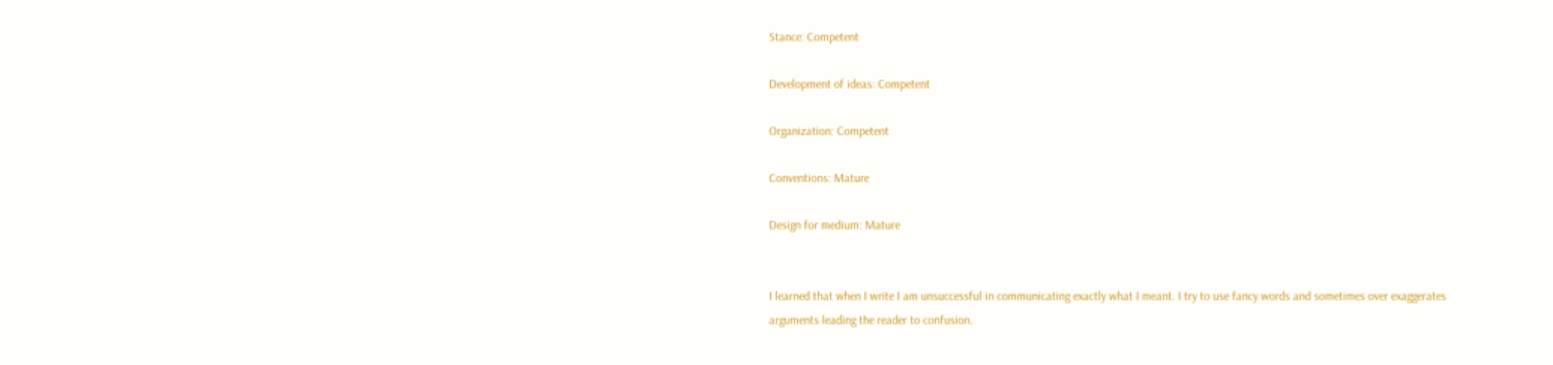Stance: Competent

Development of ideas: Competent

Organization: Competent

Conventions: Mature

Design for medium: Mature


I learned that when I write I am unsuccessful in communicating exactly what I meant. I try to use fancy words and sometimes over exaggerates arguments leading the reader to confusion.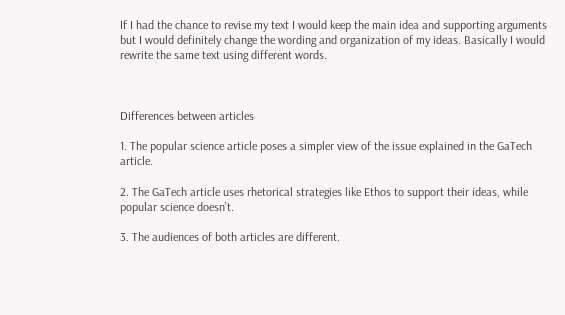If I had the chance to revise my text I would keep the main idea and supporting arguments but I would definitely change the wording and organization of my ideas. Basically I would rewrite the same text using different words.



Differences between articles

1. The popular science article poses a simpler view of the issue explained in the GaTech article.

2. The GaTech article uses rhetorical strategies like Ethos to support their ideas, while popular science doesn’t.

3. The audiences of both articles are different.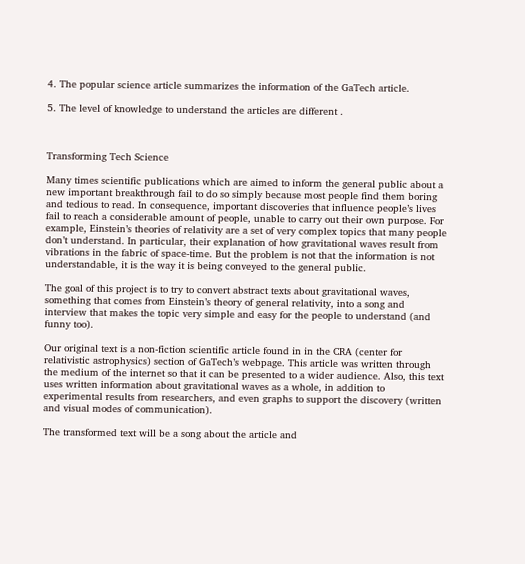4. The popular science article summarizes the information of the GaTech article.

5. The level of knowledge to understand the articles are different .



Transforming Tech Science

Many times scientific publications which are aimed to inform the general public about a new important breakthrough fail to do so simply because most people find them boring and tedious to read. In consequence, important discoveries that influence people’s lives fail to reach a considerable amount of people, unable to carry out their own purpose. For example, Einstein’s theories of relativity are a set of very complex topics that many people don’t understand. In particular, their explanation of how gravitational waves result from vibrations in the fabric of space-time. But the problem is not that the information is not understandable, it is the way it is being conveyed to the general public.

The goal of this project is to try to convert abstract texts about gravitational waves, something that comes from Einstein’s theory of general relativity, into a song and interview that makes the topic very simple and easy for the people to understand (and funny too).

Our original text is a non-fiction scientific article found in in the CRA (center for relativistic astrophysics) section of GaTech’s webpage. This article was written through the medium of the internet so that it can be presented to a wider audience. Also, this text uses written information about gravitational waves as a whole, in addition to experimental results from researchers, and even graphs to support the discovery (written and visual modes of communication).

The transformed text will be a song about the article and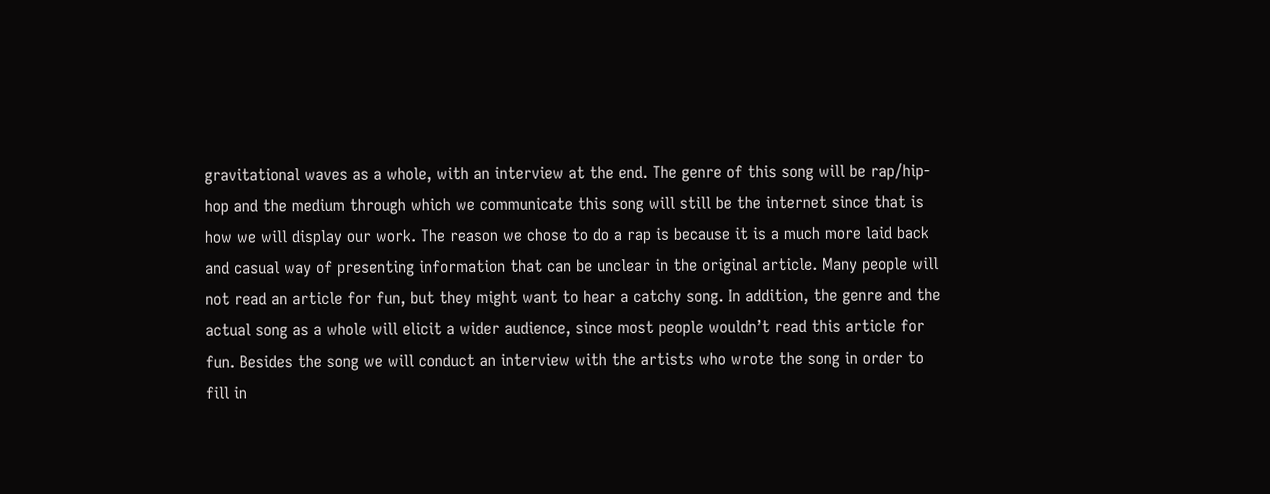gravitational waves as a whole, with an interview at the end. The genre of this song will be rap/hip-hop and the medium through which we communicate this song will still be the internet since that is how we will display our work. The reason we chose to do a rap is because it is a much more laid back and casual way of presenting information that can be unclear in the original article. Many people will not read an article for fun, but they might want to hear a catchy song. In addition, the genre and the actual song as a whole will elicit a wider audience, since most people wouldn’t read this article for fun. Besides the song we will conduct an interview with the artists who wrote the song in order to fill in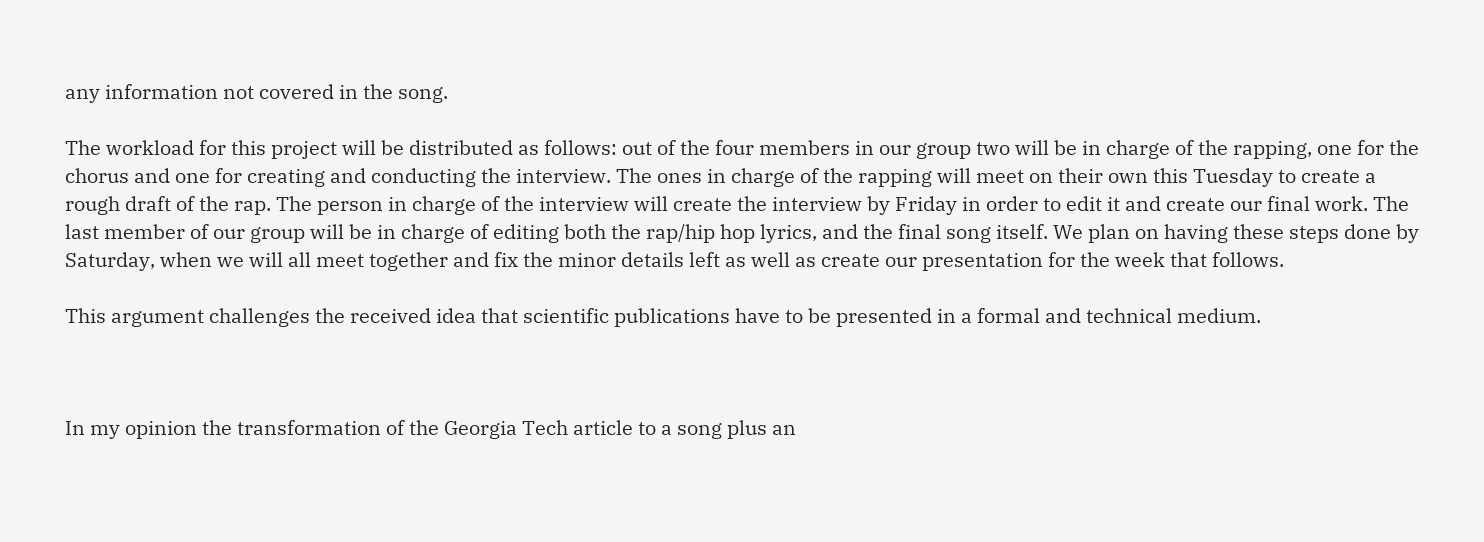any information not covered in the song.

The workload for this project will be distributed as follows: out of the four members in our group two will be in charge of the rapping, one for the chorus and one for creating and conducting the interview. The ones in charge of the rapping will meet on their own this Tuesday to create a rough draft of the rap. The person in charge of the interview will create the interview by Friday in order to edit it and create our final work. The last member of our group will be in charge of editing both the rap/hip hop lyrics, and the final song itself. We plan on having these steps done by Saturday, when we will all meet together and fix the minor details left as well as create our presentation for the week that follows.

This argument challenges the received idea that scientific publications have to be presented in a formal and technical medium.



In my opinion the transformation of the Georgia Tech article to a song plus an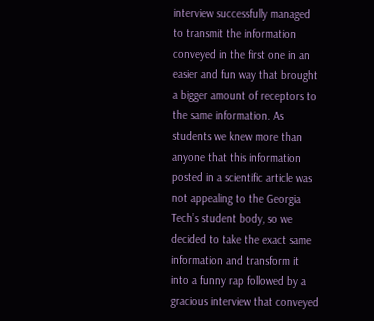interview successfully managed to transmit the information conveyed in the first one in an easier and fun way that brought a bigger amount of receptors to the same information. As students we knew more than anyone that this information posted in a scientific article was not appealing to the Georgia Tech’s student body, so we decided to take the exact same information and transform it into a funny rap followed by a gracious interview that conveyed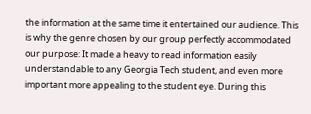the information at the same time it entertained our audience. This is why the genre chosen by our group perfectly accommodated our purpose: It made a heavy to read information easily understandable to any Georgia Tech student, and even more important more appealing to the student eye. During this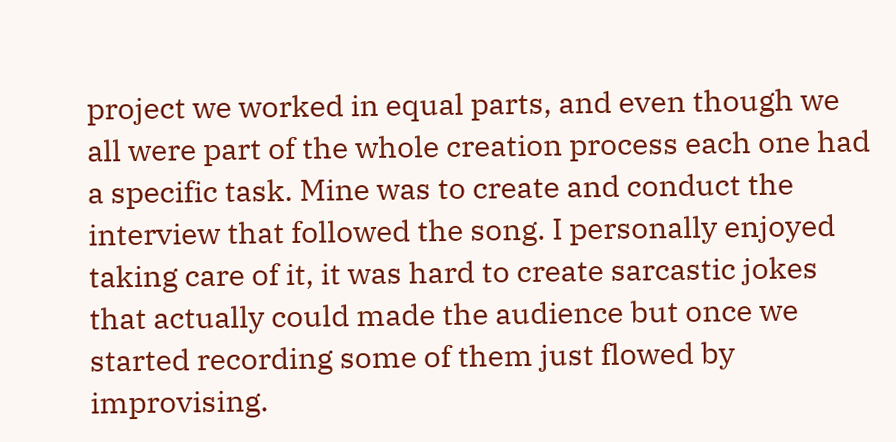project we worked in equal parts, and even though we all were part of the whole creation process each one had a specific task. Mine was to create and conduct the interview that followed the song. I personally enjoyed taking care of it, it was hard to create sarcastic jokes that actually could made the audience but once we started recording some of them just flowed by improvising.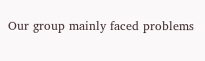Our group mainly faced problems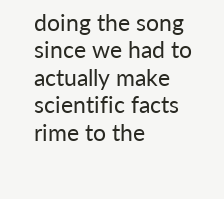doing the song since we had to actually make scientific facts rime to the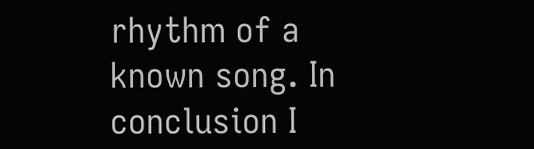rhythm of a known song. In conclusion I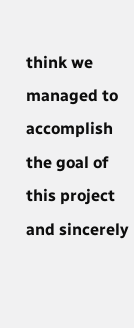think we managed to accomplish the goal of this project and sincerely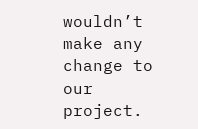wouldn’t make any change to our project.